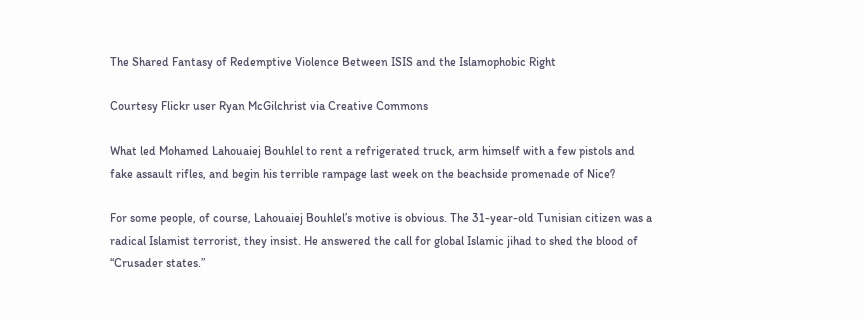The Shared Fantasy of Redemptive Violence Between ISIS and the Islamophobic Right

Courtesy Flickr user Ryan McGilchrist via Creative Commons

What led Mohamed Lahouaiej Bouhlel to rent a refrigerated truck, arm himself with a few pistols and fake assault rifles, and begin his terrible rampage last week on the beachside promenade of Nice?

For some people, of course, Lahouaiej Bouhlel’s motive is obvious. The 31-year-old Tunisian citizen was a radical Islamist terrorist, they insist. He answered the call for global Islamic jihad to shed the blood of “Crusader states.”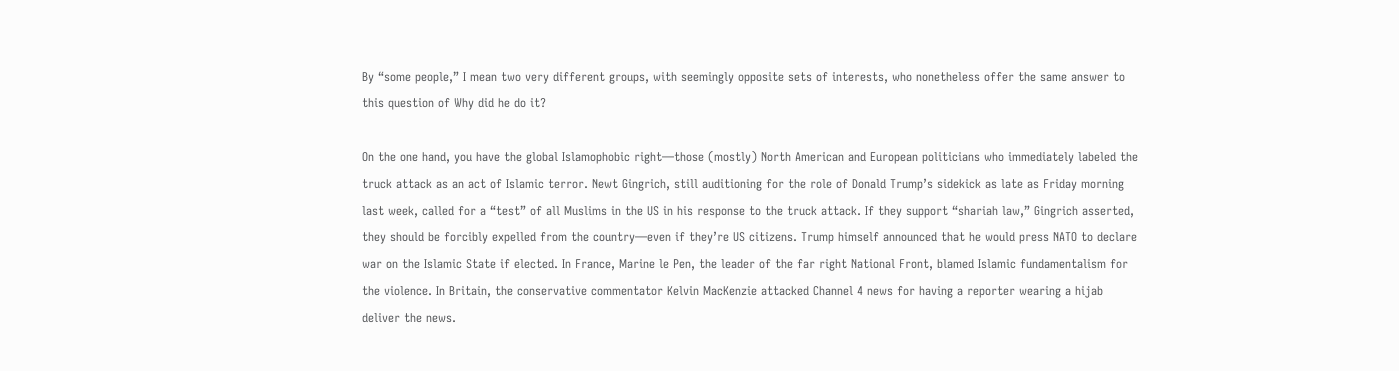By “some people,” I mean two very different groups, with seemingly opposite sets of interests, who nonetheless offer the same answer to this question of Why did he do it?

On the one hand, you have the global Islamophobic right—those (mostly) North American and European politicians who immediately labeled the truck attack as an act of Islamic terror. Newt Gingrich, still auditioning for the role of Donald Trump’s sidekick as late as Friday morning last week, called for a “test” of all Muslims in the US in his response to the truck attack. If they support “shariah law,” Gingrich asserted, they should be forcibly expelled from the country—even if they’re US citizens. Trump himself announced that he would press NATO to declare war on the Islamic State if elected. In France, Marine le Pen, the leader of the far right National Front, blamed Islamic fundamentalism for the violence. In Britain, the conservative commentator Kelvin MacKenzie attacked Channel 4 news for having a reporter wearing a hijab deliver the news.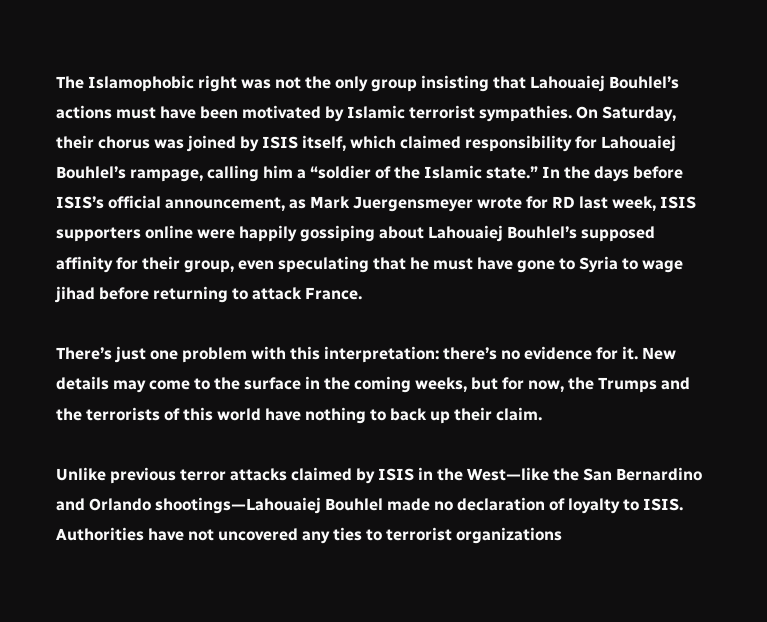The Islamophobic right was not the only group insisting that Lahouaiej Bouhlel’s actions must have been motivated by Islamic terrorist sympathies. On Saturday, their chorus was joined by ISIS itself, which claimed responsibility for Lahouaiej Bouhlel’s rampage, calling him a “soldier of the Islamic state.” In the days before ISIS’s official announcement, as Mark Juergensmeyer wrote for RD last week, ISIS supporters online were happily gossiping about Lahouaiej Bouhlel’s supposed affinity for their group, even speculating that he must have gone to Syria to wage jihad before returning to attack France.

There’s just one problem with this interpretation: there’s no evidence for it. New details may come to the surface in the coming weeks, but for now, the Trumps and the terrorists of this world have nothing to back up their claim.

Unlike previous terror attacks claimed by ISIS in the West—like the San Bernardino and Orlando shootings—Lahouaiej Bouhlel made no declaration of loyalty to ISIS. Authorities have not uncovered any ties to terrorist organizations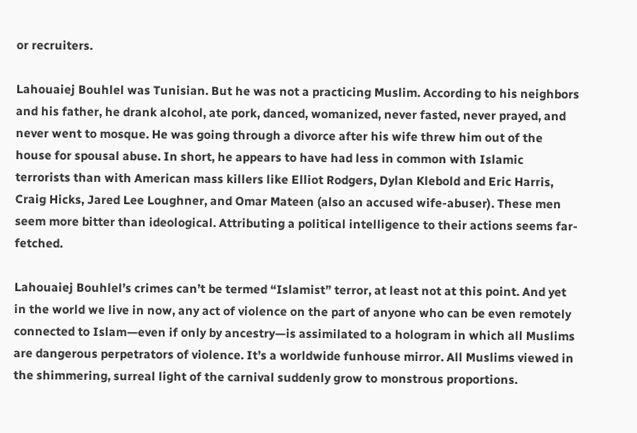or recruiters.

Lahouaiej Bouhlel was Tunisian. But he was not a practicing Muslim. According to his neighbors and his father, he drank alcohol, ate pork, danced, womanized, never fasted, never prayed, and never went to mosque. He was going through a divorce after his wife threw him out of the house for spousal abuse. In short, he appears to have had less in common with Islamic terrorists than with American mass killers like Elliot Rodgers, Dylan Klebold and Eric Harris, Craig Hicks, Jared Lee Loughner, and Omar Mateen (also an accused wife-abuser). These men seem more bitter than ideological. Attributing a political intelligence to their actions seems far-fetched.

Lahouaiej Bouhlel’s crimes can’t be termed “Islamist” terror, at least not at this point. And yet in the world we live in now, any act of violence on the part of anyone who can be even remotely connected to Islam—even if only by ancestry—is assimilated to a hologram in which all Muslims are dangerous perpetrators of violence. It’s a worldwide funhouse mirror. All Muslims viewed in the shimmering, surreal light of the carnival suddenly grow to monstrous proportions.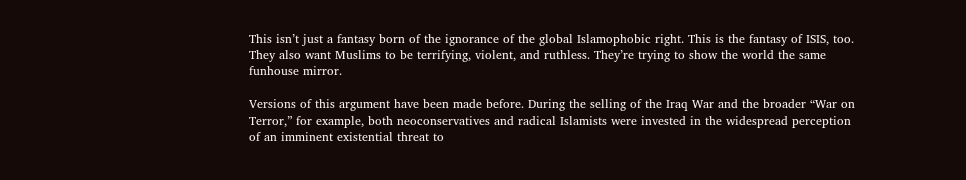This isn’t just a fantasy born of the ignorance of the global Islamophobic right. This is the fantasy of ISIS, too. They also want Muslims to be terrifying, violent, and ruthless. They’re trying to show the world the same funhouse mirror.

Versions of this argument have been made before. During the selling of the Iraq War and the broader “War on Terror,” for example, both neoconservatives and radical Islamists were invested in the widespread perception of an imminent existential threat to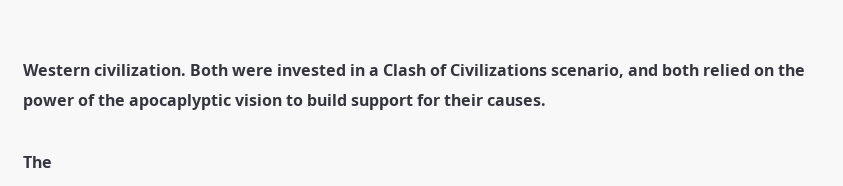Western civilization. Both were invested in a Clash of Civilizations scenario, and both relied on the power of the apocaplyptic vision to build support for their causes.

The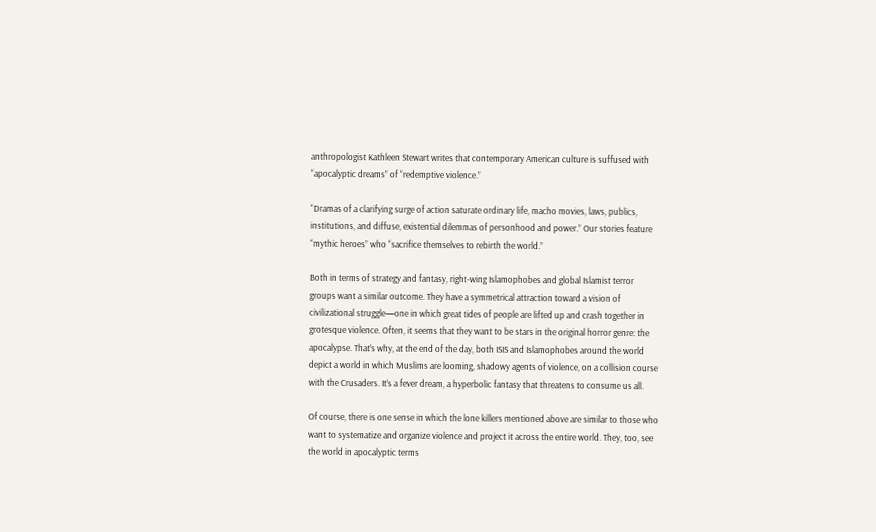anthropologist Kathleen Stewart writes that contemporary American culture is suffused with “apocalyptic dreams” of “redemptive violence.”

“Dramas of a clarifying surge of action saturate ordinary life, macho movies, laws, publics, institutions, and diffuse, existential dilemmas of personhood and power.” Our stories feature “mythic heroes” who “sacrifice themselves to rebirth the world.”

Both in terms of strategy and fantasy, right-wing Islamophobes and global Islamist terror groups want a similar outcome. They have a symmetrical attraction toward a vision of civilizational struggle—one in which great tides of people are lifted up and crash together in grotesque violence. Often, it seems that they want to be stars in the original horror genre: the apocalypse. That’s why, at the end of the day, both ISIS and Islamophobes around the world depict a world in which Muslims are looming, shadowy agents of violence, on a collision course with the Crusaders. It’s a fever dream, a hyperbolic fantasy that threatens to consume us all.

Of course, there is one sense in which the lone killers mentioned above are similar to those who want to systematize and organize violence and project it across the entire world. They, too, see the world in apocalyptic terms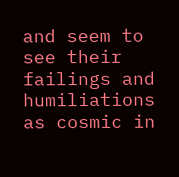and seem to see their failings and humiliations as cosmic in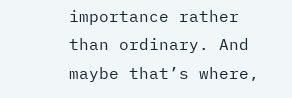importance rather than ordinary. And maybe that’s where,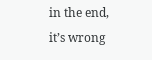in the end, it’s wrong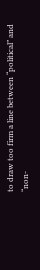to draw too firm a line between “political” and “non-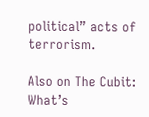political” acts of terrorism.

Also on The Cubit: What’s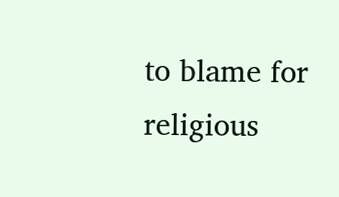to blame for religious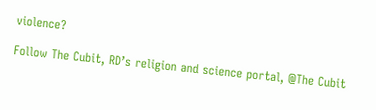violence?

Follow The Cubit, RD’s religion and science portal, @The Cubit